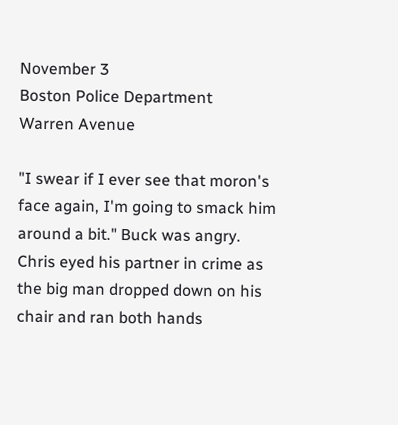November 3
Boston Police Department
Warren Avenue

"I swear if I ever see that moron's face again, I'm going to smack him around a bit." Buck was angry. Chris eyed his partner in crime as the big man dropped down on his chair and ran both hands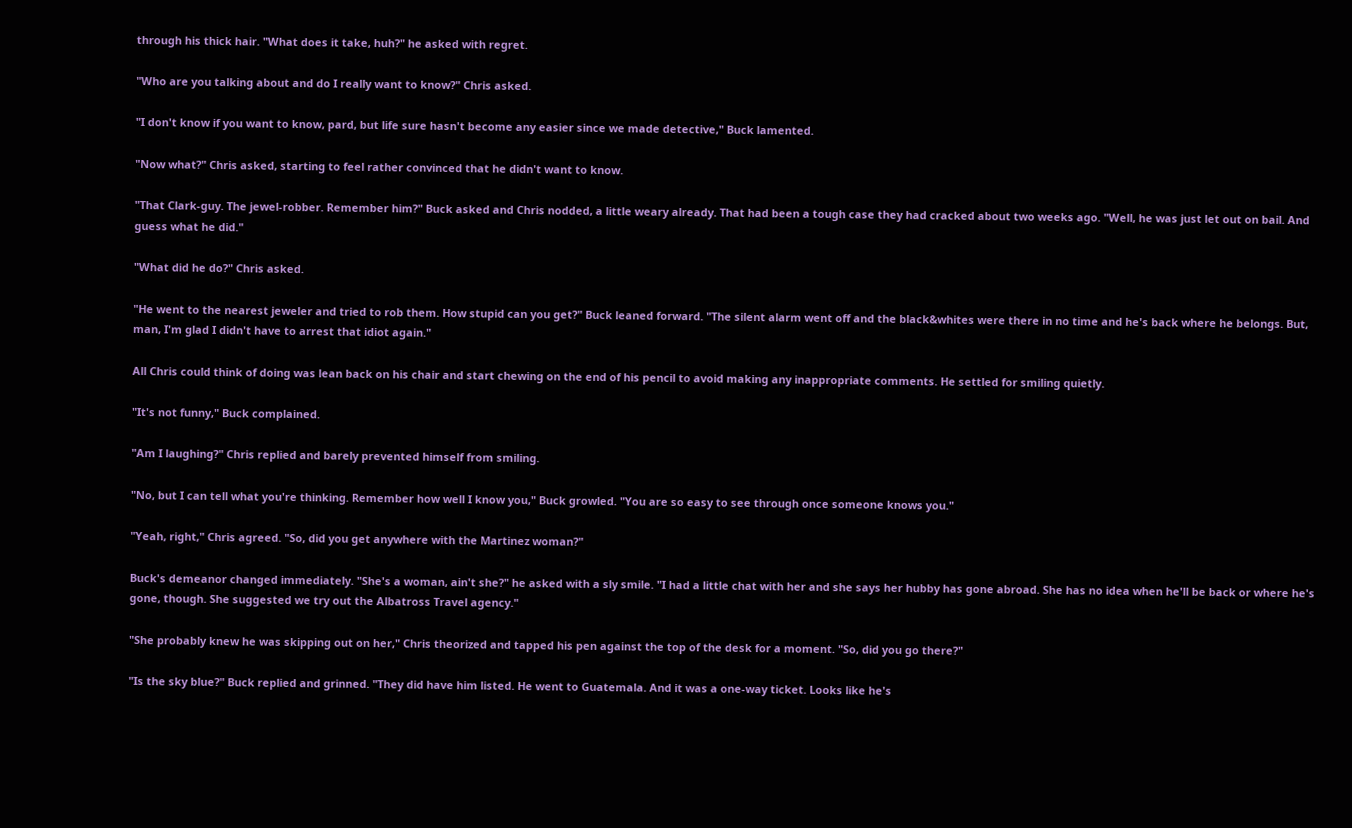through his thick hair. "What does it take, huh?" he asked with regret.

"Who are you talking about and do I really want to know?" Chris asked.

"I don't know if you want to know, pard, but life sure hasn't become any easier since we made detective," Buck lamented.

"Now what?" Chris asked, starting to feel rather convinced that he didn't want to know.

"That Clark-guy. The jewel-robber. Remember him?" Buck asked and Chris nodded, a little weary already. That had been a tough case they had cracked about two weeks ago. "Well, he was just let out on bail. And guess what he did."

"What did he do?" Chris asked.

"He went to the nearest jeweler and tried to rob them. How stupid can you get?" Buck leaned forward. "The silent alarm went off and the black&whites were there in no time and he's back where he belongs. But, man, I'm glad I didn't have to arrest that idiot again."

All Chris could think of doing was lean back on his chair and start chewing on the end of his pencil to avoid making any inappropriate comments. He settled for smiling quietly.

"It's not funny," Buck complained.

"Am I laughing?" Chris replied and barely prevented himself from smiling.

"No, but I can tell what you're thinking. Remember how well I know you," Buck growled. "You are so easy to see through once someone knows you."

"Yeah, right," Chris agreed. "So, did you get anywhere with the Martinez woman?"

Buck's demeanor changed immediately. "She's a woman, ain't she?" he asked with a sly smile. "I had a little chat with her and she says her hubby has gone abroad. She has no idea when he'll be back or where he's gone, though. She suggested we try out the Albatross Travel agency."

"She probably knew he was skipping out on her," Chris theorized and tapped his pen against the top of the desk for a moment. "So, did you go there?"

"Is the sky blue?" Buck replied and grinned. "They did have him listed. He went to Guatemala. And it was a one-way ticket. Looks like he's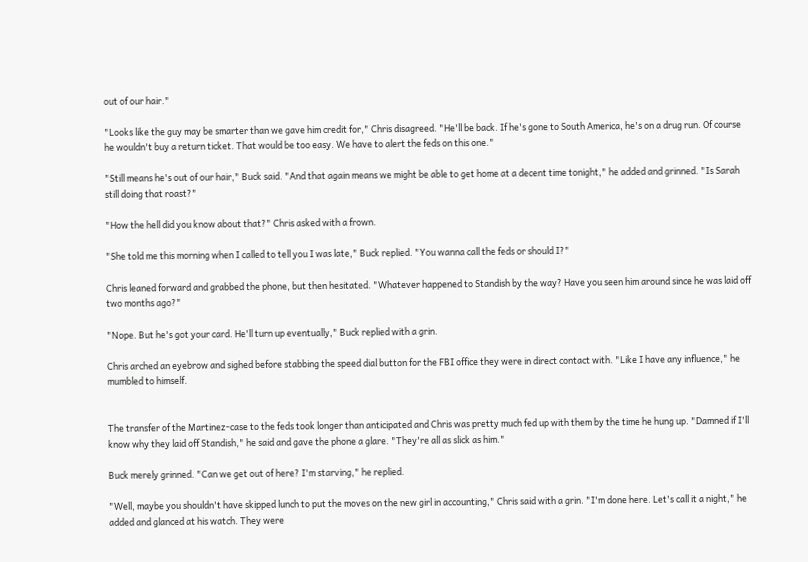out of our hair."

"Looks like the guy may be smarter than we gave him credit for," Chris disagreed. "He'll be back. If he's gone to South America, he's on a drug run. Of course he wouldn't buy a return ticket. That would be too easy. We have to alert the feds on this one."

"Still means he's out of our hair," Buck said. "And that again means we might be able to get home at a decent time tonight," he added and grinned. "Is Sarah still doing that roast?"

"How the hell did you know about that?" Chris asked with a frown.

"She told me this morning when I called to tell you I was late," Buck replied. "You wanna call the feds or should I?"

Chris leaned forward and grabbed the phone, but then hesitated. "Whatever happened to Standish by the way? Have you seen him around since he was laid off two months ago?"

"Nope. But he's got your card. He'll turn up eventually," Buck replied with a grin.

Chris arched an eyebrow and sighed before stabbing the speed dial button for the FBI office they were in direct contact with. "Like I have any influence," he mumbled to himself.


The transfer of the Martinez-case to the feds took longer than anticipated and Chris was pretty much fed up with them by the time he hung up. "Damned if I'll know why they laid off Standish," he said and gave the phone a glare. "They're all as slick as him."

Buck merely grinned. "Can we get out of here? I'm starving," he replied.

"Well, maybe you shouldn't have skipped lunch to put the moves on the new girl in accounting," Chris said with a grin. "I'm done here. Let's call it a night," he added and glanced at his watch. They were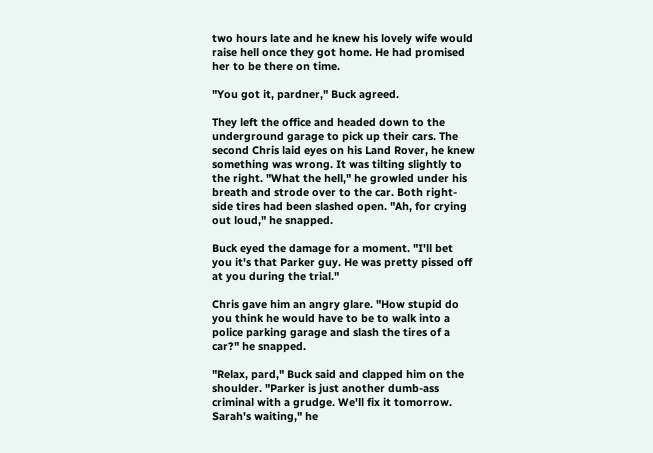two hours late and he knew his lovely wife would raise hell once they got home. He had promised her to be there on time.

"You got it, pardner," Buck agreed.

They left the office and headed down to the underground garage to pick up their cars. The second Chris laid eyes on his Land Rover, he knew something was wrong. It was tilting slightly to the right. "What the hell," he growled under his breath and strode over to the car. Both right-side tires had been slashed open. "Ah, for crying out loud," he snapped.

Buck eyed the damage for a moment. "I'll bet you it's that Parker guy. He was pretty pissed off at you during the trial."

Chris gave him an angry glare. "How stupid do you think he would have to be to walk into a police parking garage and slash the tires of a car?" he snapped.

"Relax, pard," Buck said and clapped him on the shoulder. "Parker is just another dumb-ass criminal with a grudge. We'll fix it tomorrow. Sarah's waiting," he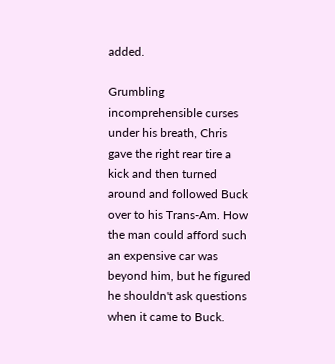added.

Grumbling incomprehensible curses under his breath, Chris gave the right rear tire a kick and then turned around and followed Buck over to his Trans-Am. How the man could afford such an expensive car was beyond him, but he figured he shouldn't ask questions when it came to Buck.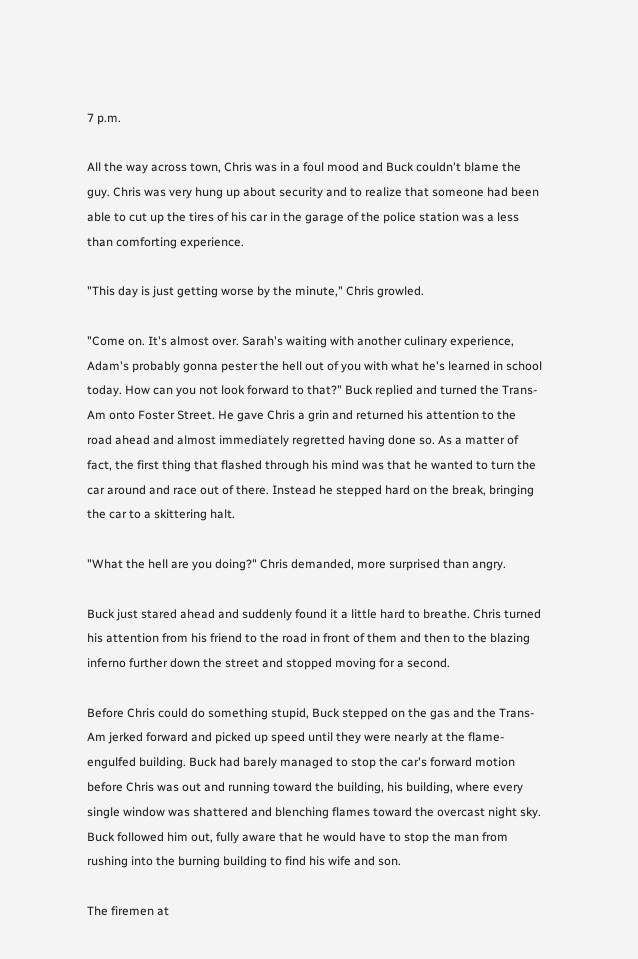7 p.m.

All the way across town, Chris was in a foul mood and Buck couldn't blame the guy. Chris was very hung up about security and to realize that someone had been able to cut up the tires of his car in the garage of the police station was a less than comforting experience.

"This day is just getting worse by the minute," Chris growled.

"Come on. It's almost over. Sarah's waiting with another culinary experience, Adam's probably gonna pester the hell out of you with what he's learned in school today. How can you not look forward to that?" Buck replied and turned the Trans-Am onto Foster Street. He gave Chris a grin and returned his attention to the road ahead and almost immediately regretted having done so. As a matter of fact, the first thing that flashed through his mind was that he wanted to turn the car around and race out of there. Instead he stepped hard on the break, bringing the car to a skittering halt.

"What the hell are you doing?" Chris demanded, more surprised than angry.

Buck just stared ahead and suddenly found it a little hard to breathe. Chris turned his attention from his friend to the road in front of them and then to the blazing inferno further down the street and stopped moving for a second.

Before Chris could do something stupid, Buck stepped on the gas and the Trans-Am jerked forward and picked up speed until they were nearly at the flame-engulfed building. Buck had barely managed to stop the car's forward motion before Chris was out and running toward the building, his building, where every single window was shattered and blenching flames toward the overcast night sky. Buck followed him out, fully aware that he would have to stop the man from rushing into the burning building to find his wife and son.

The firemen at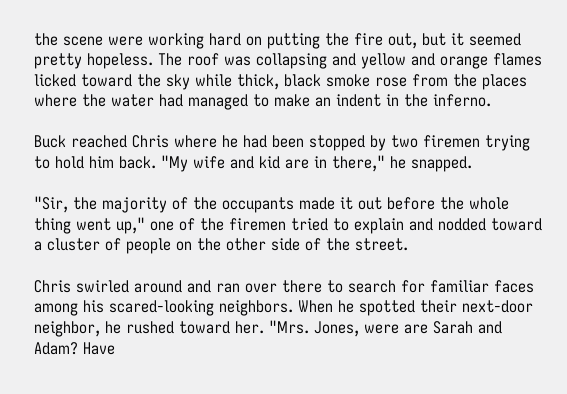the scene were working hard on putting the fire out, but it seemed pretty hopeless. The roof was collapsing and yellow and orange flames licked toward the sky while thick, black smoke rose from the places where the water had managed to make an indent in the inferno.

Buck reached Chris where he had been stopped by two firemen trying to hold him back. "My wife and kid are in there," he snapped.

"Sir, the majority of the occupants made it out before the whole thing went up," one of the firemen tried to explain and nodded toward a cluster of people on the other side of the street.

Chris swirled around and ran over there to search for familiar faces among his scared-looking neighbors. When he spotted their next-door neighbor, he rushed toward her. "Mrs. Jones, were are Sarah and Adam? Have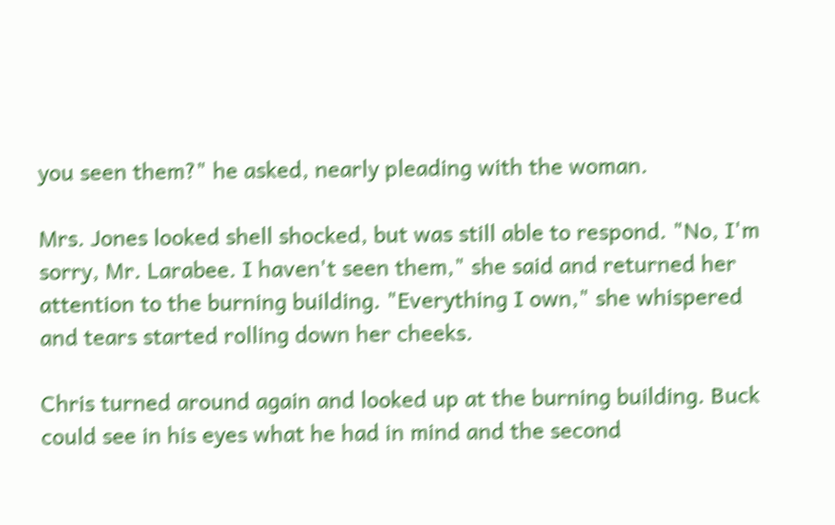you seen them?" he asked, nearly pleading with the woman.

Mrs. Jones looked shell shocked, but was still able to respond. "No, I'm sorry, Mr. Larabee. I haven't seen them," she said and returned her attention to the burning building. "Everything I own," she whispered and tears started rolling down her cheeks.

Chris turned around again and looked up at the burning building. Buck could see in his eyes what he had in mind and the second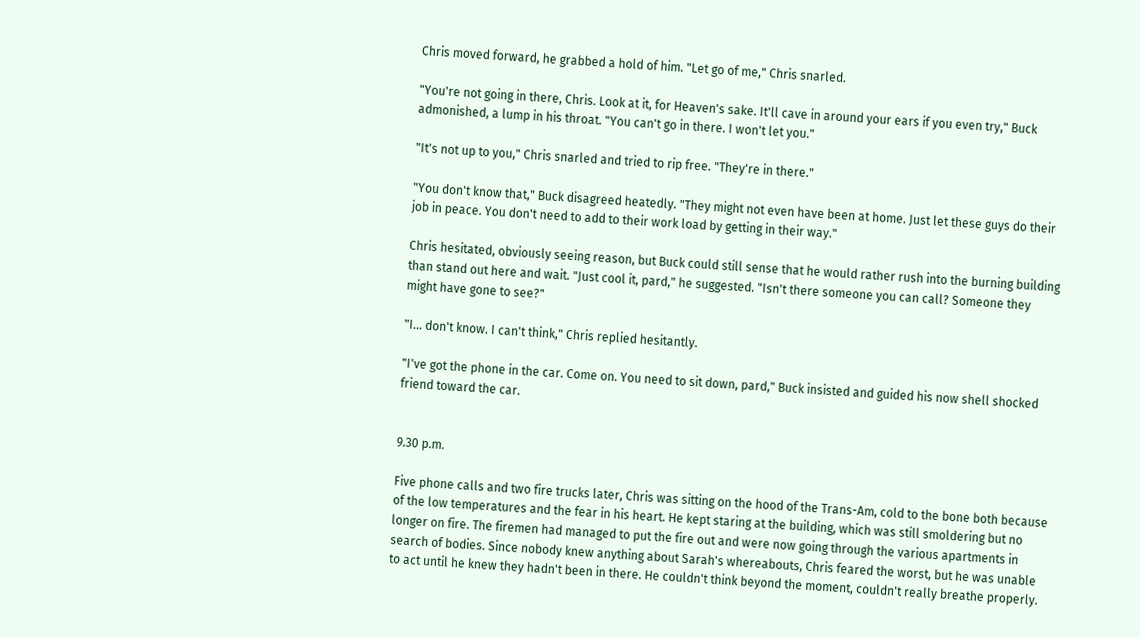Chris moved forward, he grabbed a hold of him. "Let go of me," Chris snarled.

"You're not going in there, Chris. Look at it, for Heaven's sake. It'll cave in around your ears if you even try," Buck admonished, a lump in his throat. "You can't go in there. I won't let you."

"It's not up to you," Chris snarled and tried to rip free. "They're in there."

"You don't know that," Buck disagreed heatedly. "They might not even have been at home. Just let these guys do their job in peace. You don't need to add to their work load by getting in their way."

Chris hesitated, obviously seeing reason, but Buck could still sense that he would rather rush into the burning building than stand out here and wait. "Just cool it, pard," he suggested. "Isn't there someone you can call? Someone they might have gone to see?"

"I... don't know. I can't think," Chris replied hesitantly.

"I've got the phone in the car. Come on. You need to sit down, pard," Buck insisted and guided his now shell shocked friend toward the car.


9.30 p.m.

Five phone calls and two fire trucks later, Chris was sitting on the hood of the Trans-Am, cold to the bone both because of the low temperatures and the fear in his heart. He kept staring at the building, which was still smoldering but no longer on fire. The firemen had managed to put the fire out and were now going through the various apartments in search of bodies. Since nobody knew anything about Sarah's whereabouts, Chris feared the worst, but he was unable to act until he knew they hadn't been in there. He couldn't think beyond the moment, couldn't really breathe properly.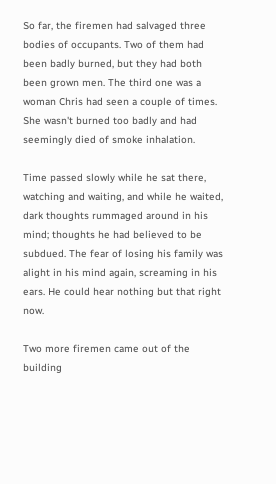So far, the firemen had salvaged three bodies of occupants. Two of them had been badly burned, but they had both been grown men. The third one was a woman Chris had seen a couple of times. She wasn't burned too badly and had seemingly died of smoke inhalation.

Time passed slowly while he sat there, watching and waiting, and while he waited, dark thoughts rummaged around in his mind; thoughts he had believed to be subdued. The fear of losing his family was alight in his mind again, screaming in his ears. He could hear nothing but that right now.

Two more firemen came out of the building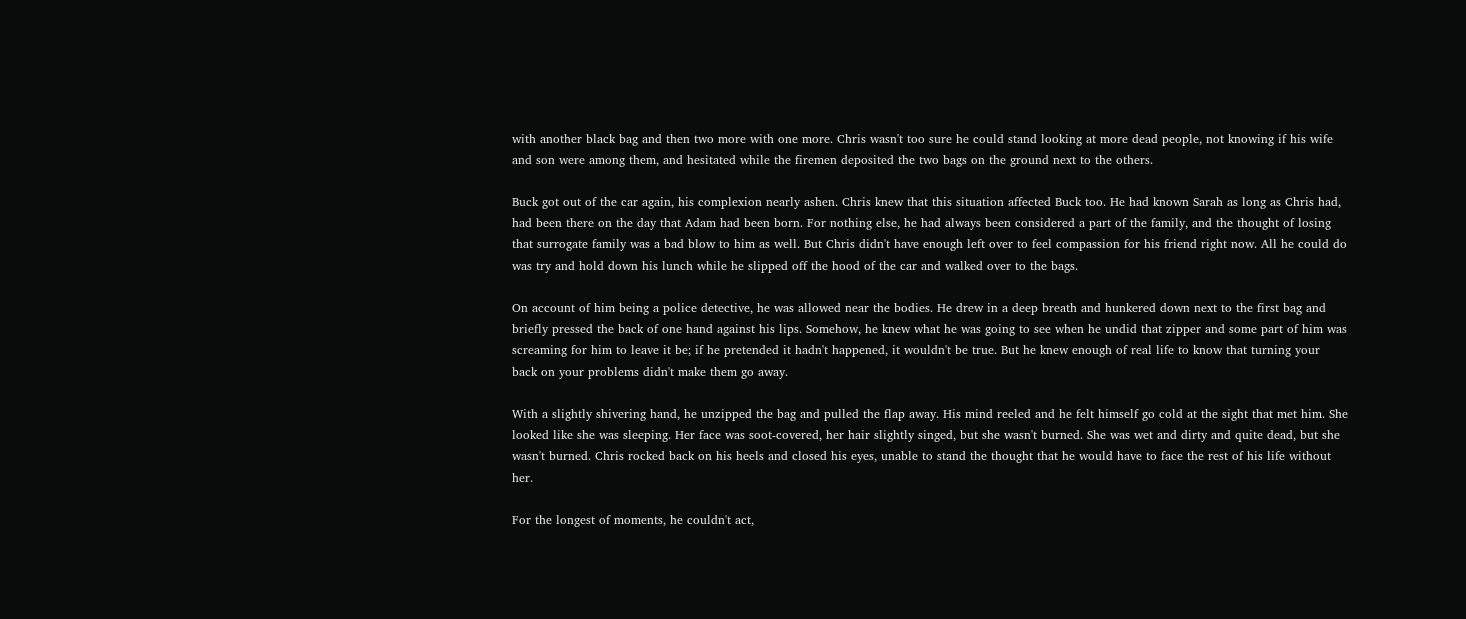with another black bag and then two more with one more. Chris wasn't too sure he could stand looking at more dead people, not knowing if his wife and son were among them, and hesitated while the firemen deposited the two bags on the ground next to the others.

Buck got out of the car again, his complexion nearly ashen. Chris knew that this situation affected Buck too. He had known Sarah as long as Chris had, had been there on the day that Adam had been born. For nothing else, he had always been considered a part of the family, and the thought of losing that surrogate family was a bad blow to him as well. But Chris didn't have enough left over to feel compassion for his friend right now. All he could do was try and hold down his lunch while he slipped off the hood of the car and walked over to the bags.

On account of him being a police detective, he was allowed near the bodies. He drew in a deep breath and hunkered down next to the first bag and briefly pressed the back of one hand against his lips. Somehow, he knew what he was going to see when he undid that zipper and some part of him was screaming for him to leave it be; if he pretended it hadn't happened, it wouldn't be true. But he knew enough of real life to know that turning your back on your problems didn't make them go away.

With a slightly shivering hand, he unzipped the bag and pulled the flap away. His mind reeled and he felt himself go cold at the sight that met him. She looked like she was sleeping. Her face was soot-covered, her hair slightly singed, but she wasn't burned. She was wet and dirty and quite dead, but she wasn't burned. Chris rocked back on his heels and closed his eyes, unable to stand the thought that he would have to face the rest of his life without her.

For the longest of moments, he couldn't act,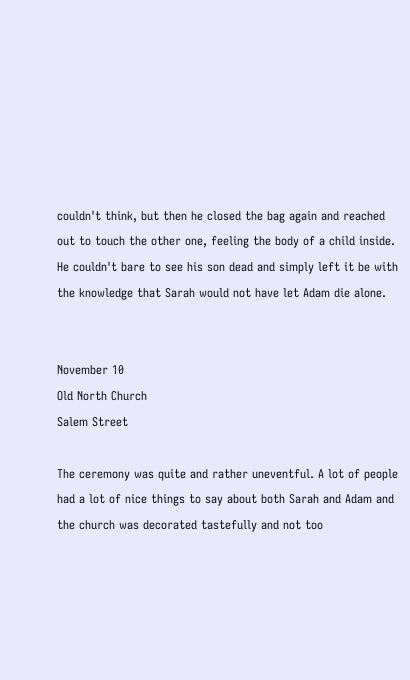couldn't think, but then he closed the bag again and reached out to touch the other one, feeling the body of a child inside. He couldn't bare to see his son dead and simply left it be with the knowledge that Sarah would not have let Adam die alone.


November 10
Old North Church
Salem Street

The ceremony was quite and rather uneventful. A lot of people had a lot of nice things to say about both Sarah and Adam and the church was decorated tastefully and not too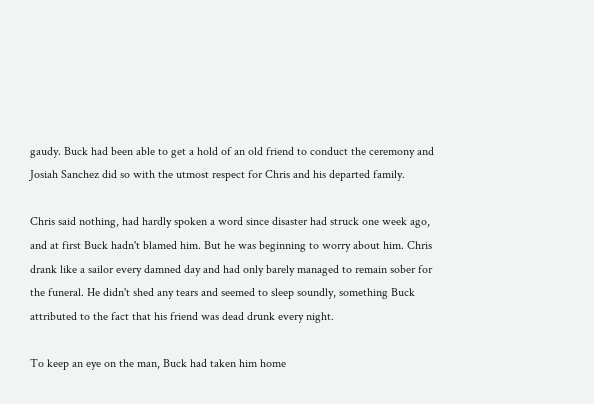gaudy. Buck had been able to get a hold of an old friend to conduct the ceremony and Josiah Sanchez did so with the utmost respect for Chris and his departed family.

Chris said nothing, had hardly spoken a word since disaster had struck one week ago, and at first Buck hadn't blamed him. But he was beginning to worry about him. Chris drank like a sailor every damned day and had only barely managed to remain sober for the funeral. He didn't shed any tears and seemed to sleep soundly, something Buck attributed to the fact that his friend was dead drunk every night.

To keep an eye on the man, Buck had taken him home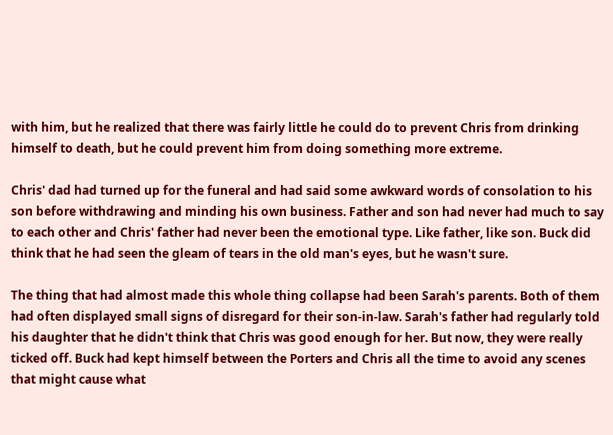with him, but he realized that there was fairly little he could do to prevent Chris from drinking himself to death, but he could prevent him from doing something more extreme.

Chris' dad had turned up for the funeral and had said some awkward words of consolation to his son before withdrawing and minding his own business. Father and son had never had much to say to each other and Chris' father had never been the emotional type. Like father, like son. Buck did think that he had seen the gleam of tears in the old man's eyes, but he wasn't sure.

The thing that had almost made this whole thing collapse had been Sarah's parents. Both of them had often displayed small signs of disregard for their son-in-law. Sarah's father had regularly told his daughter that he didn't think that Chris was good enough for her. But now, they were really ticked off. Buck had kept himself between the Porters and Chris all the time to avoid any scenes that might cause what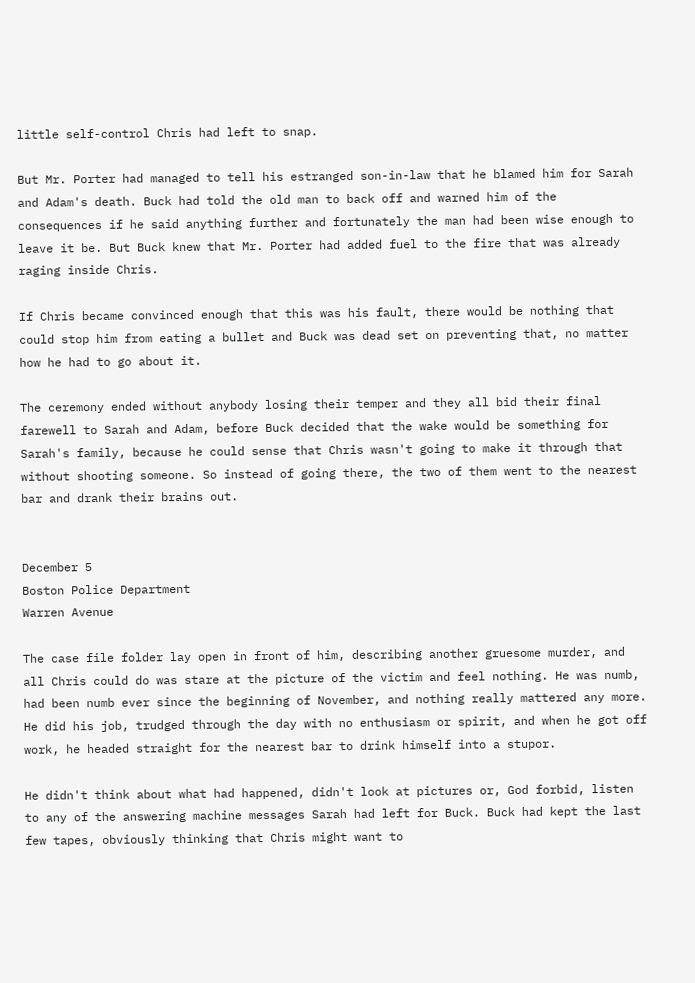little self-control Chris had left to snap.

But Mr. Porter had managed to tell his estranged son-in-law that he blamed him for Sarah and Adam's death. Buck had told the old man to back off and warned him of the consequences if he said anything further and fortunately the man had been wise enough to leave it be. But Buck knew that Mr. Porter had added fuel to the fire that was already raging inside Chris.

If Chris became convinced enough that this was his fault, there would be nothing that could stop him from eating a bullet and Buck was dead set on preventing that, no matter how he had to go about it.

The ceremony ended without anybody losing their temper and they all bid their final farewell to Sarah and Adam, before Buck decided that the wake would be something for Sarah's family, because he could sense that Chris wasn't going to make it through that without shooting someone. So instead of going there, the two of them went to the nearest bar and drank their brains out.


December 5
Boston Police Department
Warren Avenue

The case file folder lay open in front of him, describing another gruesome murder, and all Chris could do was stare at the picture of the victim and feel nothing. He was numb, had been numb ever since the beginning of November, and nothing really mattered any more. He did his job, trudged through the day with no enthusiasm or spirit, and when he got off work, he headed straight for the nearest bar to drink himself into a stupor.

He didn't think about what had happened, didn't look at pictures or, God forbid, listen to any of the answering machine messages Sarah had left for Buck. Buck had kept the last few tapes, obviously thinking that Chris might want to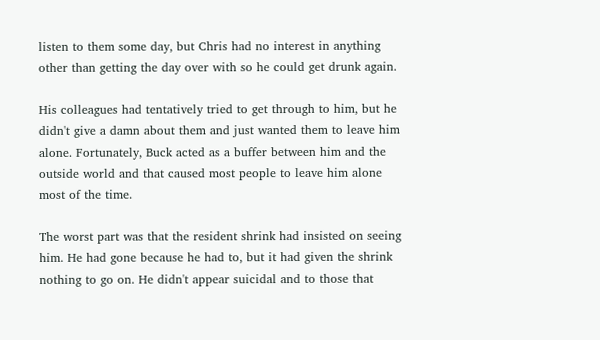listen to them some day, but Chris had no interest in anything other than getting the day over with so he could get drunk again.

His colleagues had tentatively tried to get through to him, but he didn't give a damn about them and just wanted them to leave him alone. Fortunately, Buck acted as a buffer between him and the outside world and that caused most people to leave him alone most of the time.

The worst part was that the resident shrink had insisted on seeing him. He had gone because he had to, but it had given the shrink nothing to go on. He didn't appear suicidal and to those that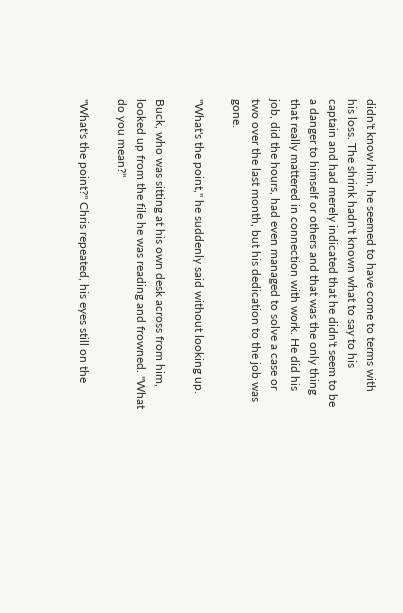didn't know him, he seemed to have come to terms with his loss. The shrink hadn't known what to say to his captain and had merely indicated that he didn't seem to be a danger to himself or others and that was the only thing that really mattered in connection with work. He did his job, did the hours, had even managed to solve a case or two over the last month, but his dedication to the job was gone.

"What's the point," he suddenly said without looking up.

Buck, who was sitting at his own desk across from him, looked up from the file he was reading and frowned. "What do you mean?"

"What's the point?" Chris repeated, his eyes still on the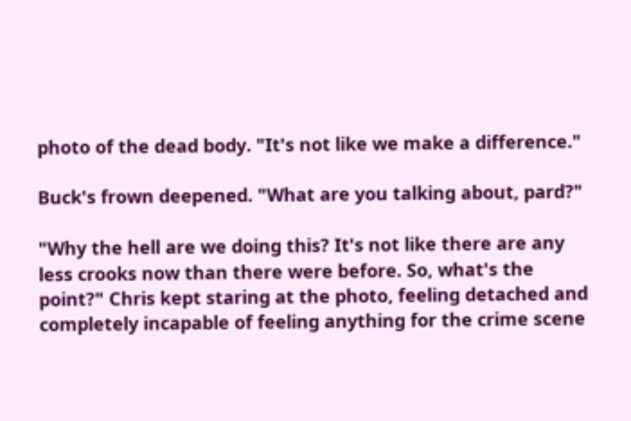photo of the dead body. "It's not like we make a difference."

Buck's frown deepened. "What are you talking about, pard?"

"Why the hell are we doing this? It's not like there are any less crooks now than there were before. So, what's the point?" Chris kept staring at the photo, feeling detached and completely incapable of feeling anything for the crime scene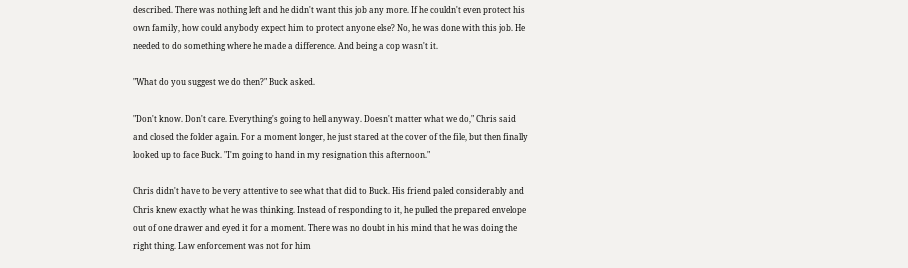described. There was nothing left and he didn't want this job any more. If he couldn't even protect his own family, how could anybody expect him to protect anyone else? No, he was done with this job. He needed to do something where he made a difference. And being a cop wasn't it.

"What do you suggest we do then?" Buck asked.

"Don't know. Don't care. Everything's going to hell anyway. Doesn't matter what we do," Chris said and closed the folder again. For a moment longer, he just stared at the cover of the file, but then finally looked up to face Buck. "I'm going to hand in my resignation this afternoon."

Chris didn't have to be very attentive to see what that did to Buck. His friend paled considerably and Chris knew exactly what he was thinking. Instead of responding to it, he pulled the prepared envelope out of one drawer and eyed it for a moment. There was no doubt in his mind that he was doing the right thing. Law enforcement was not for him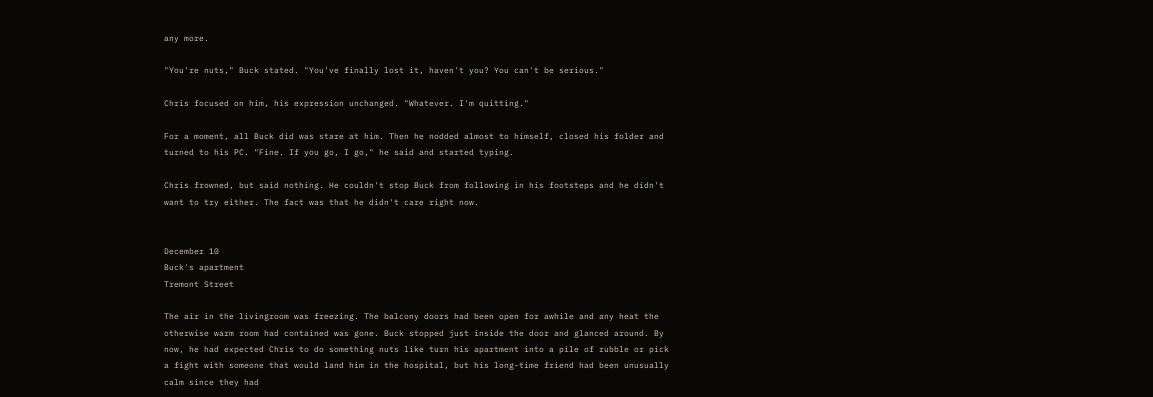any more.

"You're nuts," Buck stated. "You've finally lost it, haven't you? You can't be serious."

Chris focused on him, his expression unchanged. "Whatever. I'm quitting."

For a moment, all Buck did was stare at him. Then he nodded almost to himself, closed his folder and turned to his PC. "Fine. If you go, I go," he said and started typing.

Chris frowned, but said nothing. He couldn't stop Buck from following in his footsteps and he didn't want to try either. The fact was that he didn't care right now.


December 10
Buck's apartment
Tremont Street

The air in the livingroom was freezing. The balcony doors had been open for awhile and any heat the otherwise warm room had contained was gone. Buck stopped just inside the door and glanced around. By now, he had expected Chris to do something nuts like turn his apartment into a pile of rubble or pick a fight with someone that would land him in the hospital, but his long-time friend had been unusually calm since they had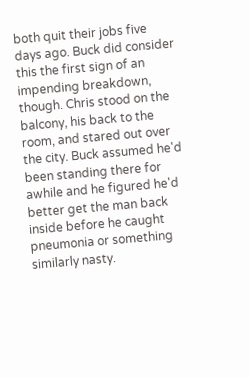both quit their jobs five days ago. Buck did consider this the first sign of an impending breakdown, though. Chris stood on the balcony, his back to the room, and stared out over the city. Buck assumed he'd been standing there for awhile and he figured he'd better get the man back inside before he caught pneumonia or something similarly nasty.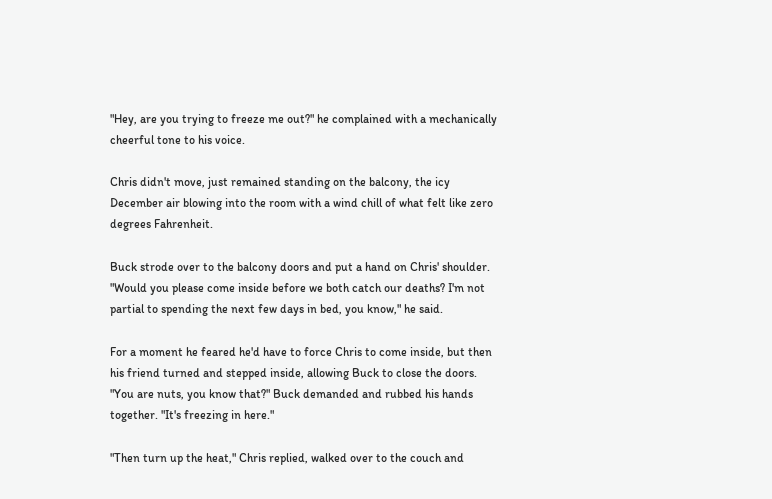"Hey, are you trying to freeze me out?" he complained with a mechanically cheerful tone to his voice.

Chris didn't move, just remained standing on the balcony, the icy December air blowing into the room with a wind chill of what felt like zero degrees Fahrenheit.

Buck strode over to the balcony doors and put a hand on Chris' shoulder. "Would you please come inside before we both catch our deaths? I'm not partial to spending the next few days in bed, you know," he said.

For a moment he feared he'd have to force Chris to come inside, but then his friend turned and stepped inside, allowing Buck to close the doors. "You are nuts, you know that?" Buck demanded and rubbed his hands together. "It's freezing in here."

"Then turn up the heat," Chris replied, walked over to the couch and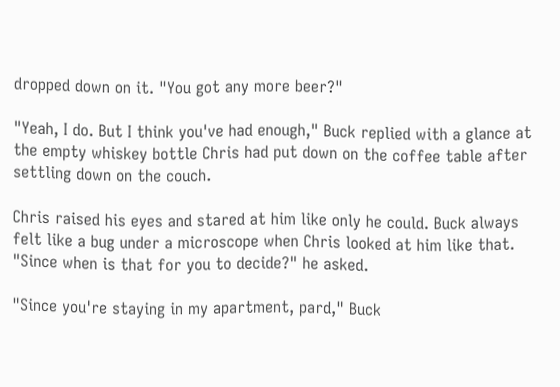dropped down on it. "You got any more beer?"

"Yeah, I do. But I think you've had enough," Buck replied with a glance at the empty whiskey bottle Chris had put down on the coffee table after settling down on the couch.

Chris raised his eyes and stared at him like only he could. Buck always felt like a bug under a microscope when Chris looked at him like that. "Since when is that for you to decide?" he asked.

"Since you're staying in my apartment, pard," Buck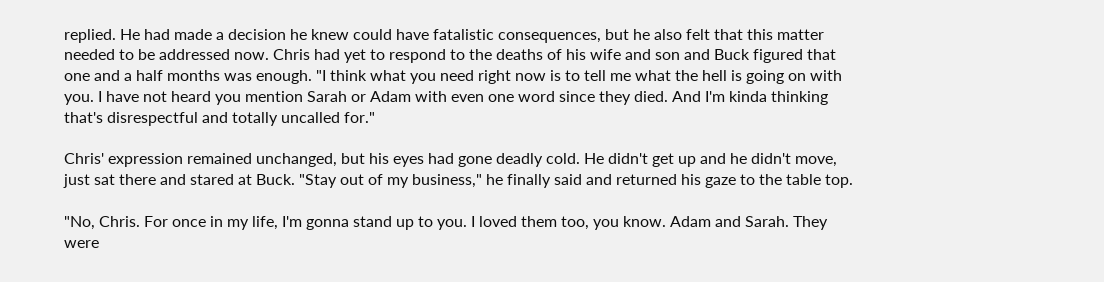replied. He had made a decision he knew could have fatalistic consequences, but he also felt that this matter needed to be addressed now. Chris had yet to respond to the deaths of his wife and son and Buck figured that one and a half months was enough. "I think what you need right now is to tell me what the hell is going on with you. I have not heard you mention Sarah or Adam with even one word since they died. And I'm kinda thinking that's disrespectful and totally uncalled for."

Chris' expression remained unchanged, but his eyes had gone deadly cold. He didn't get up and he didn't move, just sat there and stared at Buck. "Stay out of my business," he finally said and returned his gaze to the table top.

"No, Chris. For once in my life, I'm gonna stand up to you. I loved them too, you know. Adam and Sarah. They were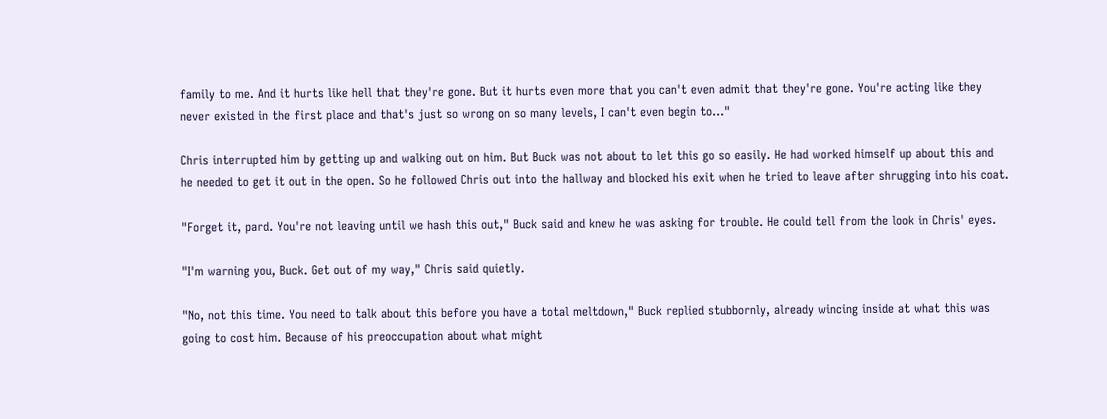family to me. And it hurts like hell that they're gone. But it hurts even more that you can't even admit that they're gone. You're acting like they never existed in the first place and that's just so wrong on so many levels, I can't even begin to..."

Chris interrupted him by getting up and walking out on him. But Buck was not about to let this go so easily. He had worked himself up about this and he needed to get it out in the open. So he followed Chris out into the hallway and blocked his exit when he tried to leave after shrugging into his coat.

"Forget it, pard. You're not leaving until we hash this out," Buck said and knew he was asking for trouble. He could tell from the look in Chris' eyes.

"I'm warning you, Buck. Get out of my way," Chris said quietly.

"No, not this time. You need to talk about this before you have a total meltdown," Buck replied stubbornly, already wincing inside at what this was going to cost him. Because of his preoccupation about what might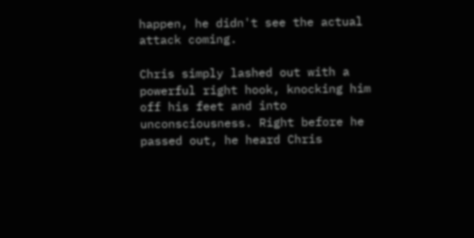happen, he didn't see the actual attack coming.

Chris simply lashed out with a powerful right hook, knocking him off his feet and into unconsciousness. Right before he passed out, he heard Chris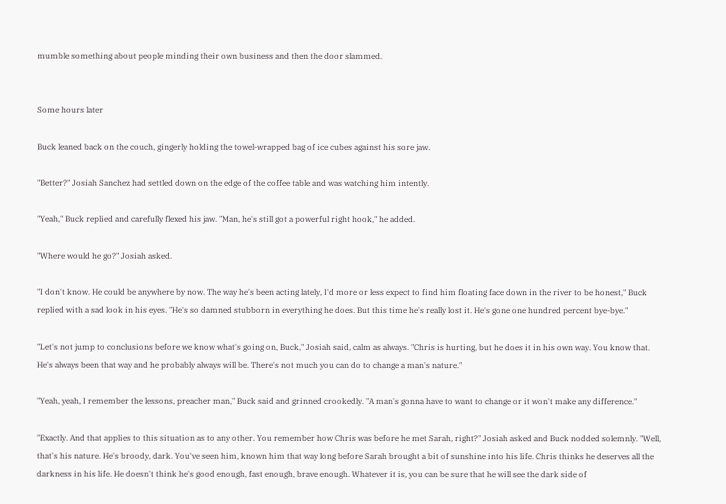mumble something about people minding their own business and then the door slammed.


Some hours later

Buck leaned back on the couch, gingerly holding the towel-wrapped bag of ice cubes against his sore jaw.

"Better?" Josiah Sanchez had settled down on the edge of the coffee table and was watching him intently.

"Yeah," Buck replied and carefully flexed his jaw. "Man, he's still got a powerful right hook," he added.

"Where would he go?" Josiah asked.

"I don't know. He could be anywhere by now. The way he's been acting lately, I'd more or less expect to find him floating face down in the river to be honest," Buck replied with a sad look in his eyes. "He's so damned stubborn in everything he does. But this time he's really lost it. He's gone one hundred percent bye-bye."

"Let's not jump to conclusions before we know what's going on, Buck," Josiah said, calm as always. "Chris is hurting, but he does it in his own way. You know that. He's always been that way and he probably always will be. There's not much you can do to change a man's nature."

"Yeah, yeah, I remember the lessons, preacher man," Buck said and grinned crookedly. "A man's gonna have to want to change or it won't make any difference."

"Exactly. And that applies to this situation as to any other. You remember how Chris was before he met Sarah, right?" Josiah asked and Buck nodded solemnly. "Well, that's his nature. He's broody, dark. You've seen him, known him that way long before Sarah brought a bit of sunshine into his life. Chris thinks he deserves all the darkness in his life. He doesn't think he's good enough, fast enough, brave enough. Whatever it is, you can be sure that he will see the dark side of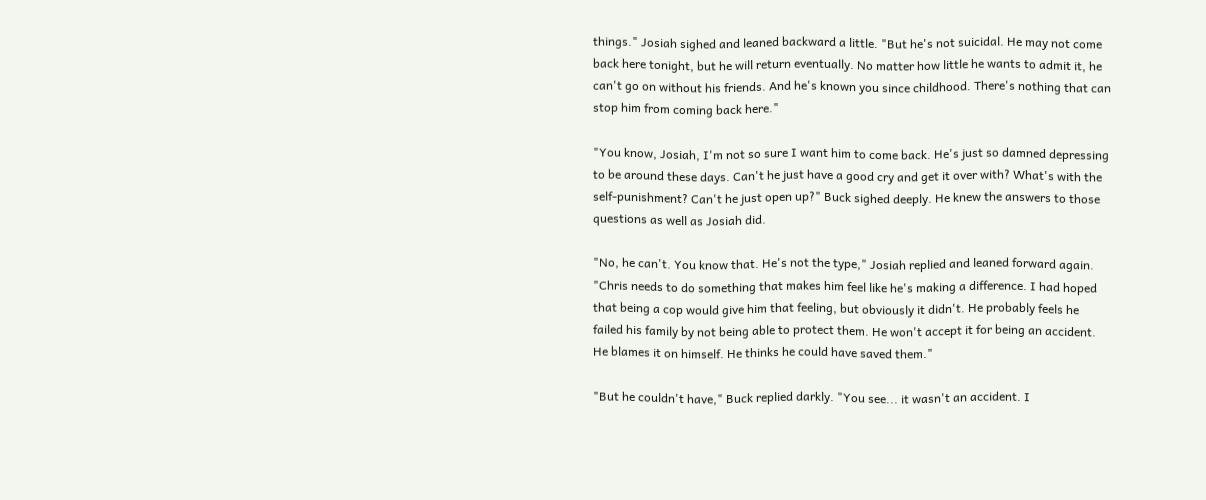things." Josiah sighed and leaned backward a little. "But he's not suicidal. He may not come back here tonight, but he will return eventually. No matter how little he wants to admit it, he can't go on without his friends. And he's known you since childhood. There's nothing that can stop him from coming back here."

"You know, Josiah, I'm not so sure I want him to come back. He's just so damned depressing to be around these days. Can't he just have a good cry and get it over with? What's with the self-punishment? Can't he just open up?" Buck sighed deeply. He knew the answers to those questions as well as Josiah did.

"No, he can't. You know that. He's not the type," Josiah replied and leaned forward again. "Chris needs to do something that makes him feel like he's making a difference. I had hoped that being a cop would give him that feeling, but obviously it didn't. He probably feels he failed his family by not being able to protect them. He won't accept it for being an accident. He blames it on himself. He thinks he could have saved them."

"But he couldn't have," Buck replied darkly. "You see... it wasn't an accident. I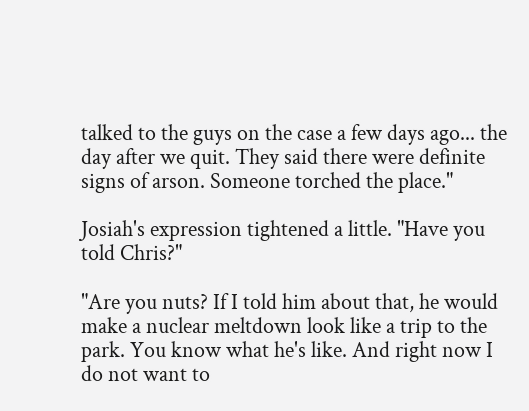talked to the guys on the case a few days ago... the day after we quit. They said there were definite signs of arson. Someone torched the place."

Josiah's expression tightened a little. "Have you told Chris?"

"Are you nuts? If I told him about that, he would make a nuclear meltdown look like a trip to the park. You know what he's like. And right now I do not want to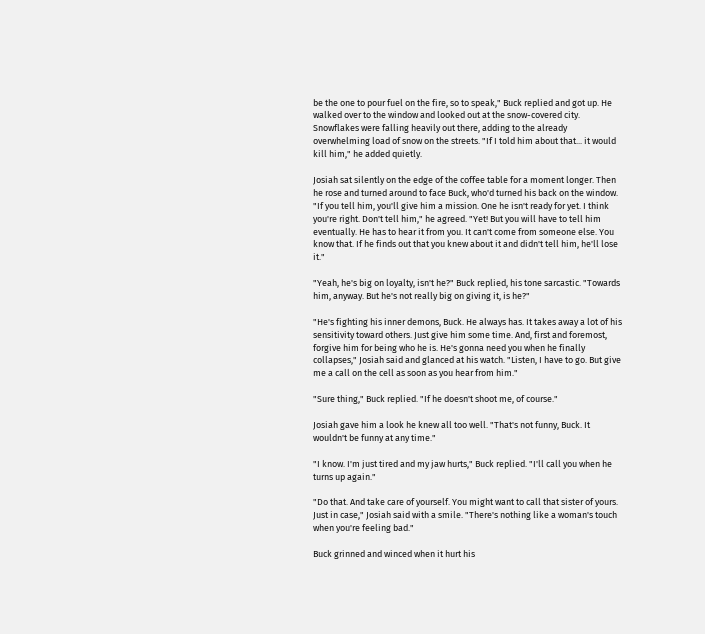be the one to pour fuel on the fire, so to speak," Buck replied and got up. He walked over to the window and looked out at the snow-covered city. Snowflakes were falling heavily out there, adding to the already overwhelming load of snow on the streets. "If I told him about that... it would kill him," he added quietly.

Josiah sat silently on the edge of the coffee table for a moment longer. Then he rose and turned around to face Buck, who'd turned his back on the window. "If you tell him, you'll give him a mission. One he isn't ready for yet. I think you're right. Don't tell him," he agreed. "Yet! But you will have to tell him eventually. He has to hear it from you. It can't come from someone else. You know that. If he finds out that you knew about it and didn't tell him, he'll lose it."

"Yeah, he's big on loyalty, isn't he?" Buck replied, his tone sarcastic. "Towards him, anyway. But he's not really big on giving it, is he?"

"He's fighting his inner demons, Buck. He always has. It takes away a lot of his sensitivity toward others. Just give him some time. And, first and foremost, forgive him for being who he is. He's gonna need you when he finally collapses," Josiah said and glanced at his watch. "Listen, I have to go. But give me a call on the cell as soon as you hear from him."

"Sure thing," Buck replied. "If he doesn't shoot me, of course."

Josiah gave him a look he knew all too well. "That's not funny, Buck. It wouldn't be funny at any time."

"I know. I'm just tired and my jaw hurts," Buck replied. "I'll call you when he turns up again."

"Do that. And take care of yourself. You might want to call that sister of yours. Just in case," Josiah said with a smile. "There's nothing like a woman's touch when you're feeling bad."

Buck grinned and winced when it hurt his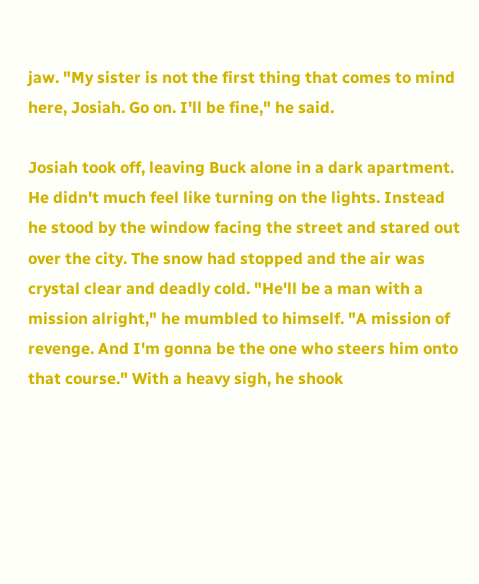jaw. "My sister is not the first thing that comes to mind here, Josiah. Go on. I'll be fine," he said.

Josiah took off, leaving Buck alone in a dark apartment. He didn't much feel like turning on the lights. Instead he stood by the window facing the street and stared out over the city. The snow had stopped and the air was crystal clear and deadly cold. "He'll be a man with a mission alright," he mumbled to himself. "A mission of revenge. And I'm gonna be the one who steers him onto that course." With a heavy sigh, he shook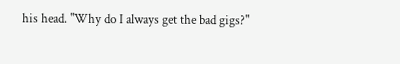his head. "Why do I always get the bad gigs?"